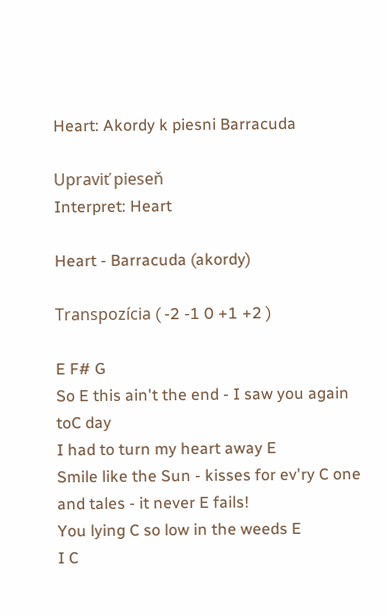Heart: Akordy k piesni Barracuda

Upraviť pieseň
Interpret: Heart

Heart - Barracuda (akordy)

Transpozícia ( -2 -1 0 +1 +2 )

E F# G
So E this ain't the end - I saw you again toC day
I had to turn my heart away E
Smile like the Sun - kisses for ev'ry C one
and tales - it never E fails!
You lying C so low in the weeds E
I C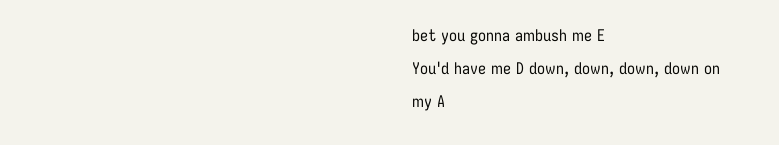bet you gonna ambush me E
You'd have me D down, down, down, down on my A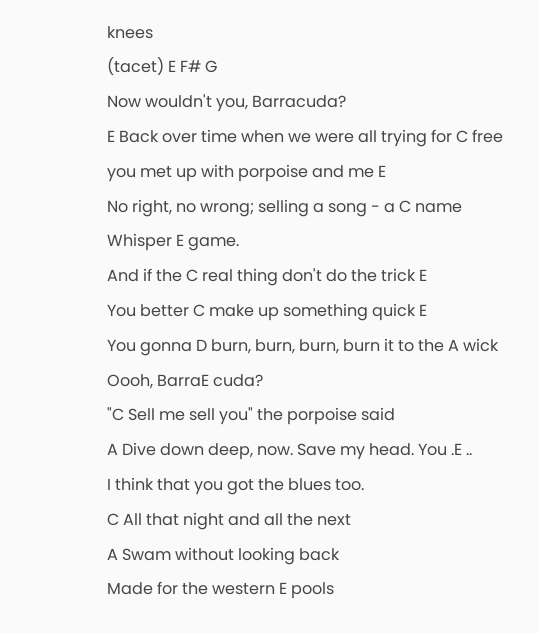knees
(tacet) E F# G
Now wouldn't you, Barracuda?
E Back over time when we were all trying for C free
you met up with porpoise and me E
No right, no wrong; selling a song - a C name
Whisper E game.
And if the C real thing don't do the trick E
You better C make up something quick E
You gonna D burn, burn, burn, burn it to the A wick
Oooh, BarraE cuda?
"C Sell me sell you" the porpoise said
A Dive down deep, now. Save my head. You .E ..
I think that you got the blues too.
C All that night and all the next
A Swam without looking back
Made for the western E pools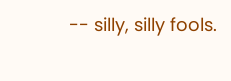-- silly, silly fools.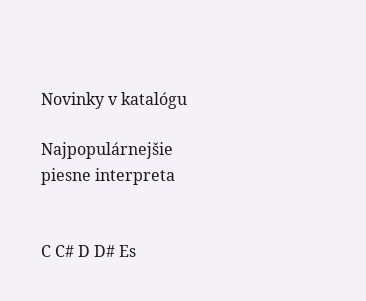Novinky v katalógu

Najpopulárnejšie piesne interpreta


C C# D D# Es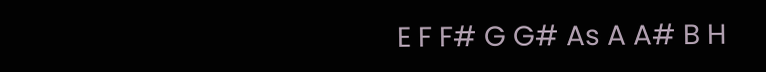E F F# G G# As A A# B H